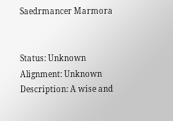Saedrmancer Marmora


Status: Unknown
Alignment: Unknown
Description: A wise and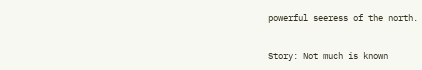powerful seeress of the north.


Story: Not much is known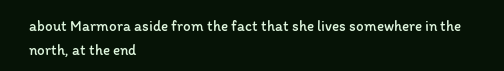about Marmora aside from the fact that she lives somewhere in the north, at the end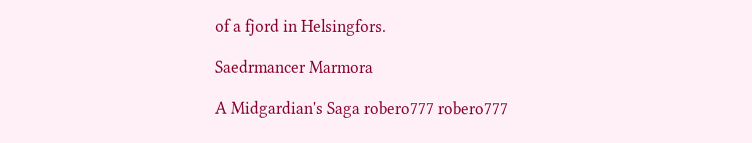of a fjord in Helsingfors.

Saedrmancer Marmora

A Midgardian's Saga robero777 robero777